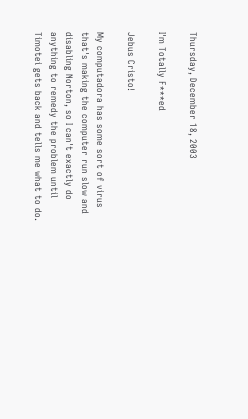Thursday, December 18, 2003

I'm Totally F***ed

Jebus Cristo!

My computadora has some sort of virus that's making the computer run slow and disabling Norton, so I can't exactly do anything to remedy the problem until Timotei gets back and tells me what to do.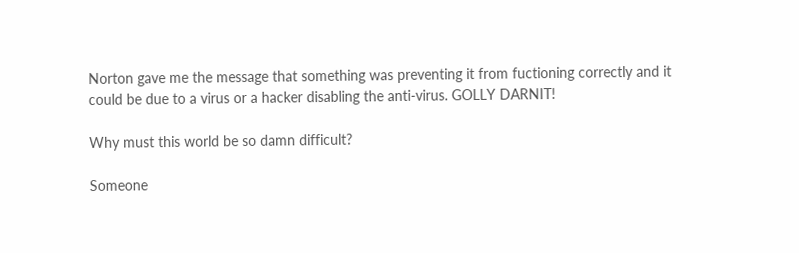Norton gave me the message that something was preventing it from fuctioning correctly and it could be due to a virus or a hacker disabling the anti-virus. GOLLY DARNIT!

Why must this world be so damn difficult?

Someone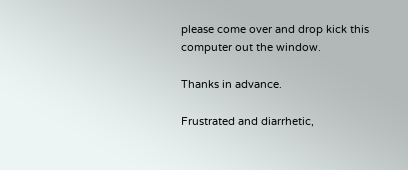please come over and drop kick this computer out the window.

Thanks in advance.

Frustrated and diarrhetic,